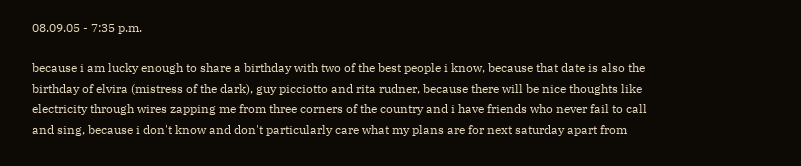08.09.05 - 7:35 p.m.

because i am lucky enough to share a birthday with two of the best people i know, because that date is also the birthday of elvira (mistress of the dark), guy picciotto and rita rudner, because there will be nice thoughts like electricity through wires zapping me from three corners of the country and i have friends who never fail to call and sing, because i don't know and don't particularly care what my plans are for next saturday apart from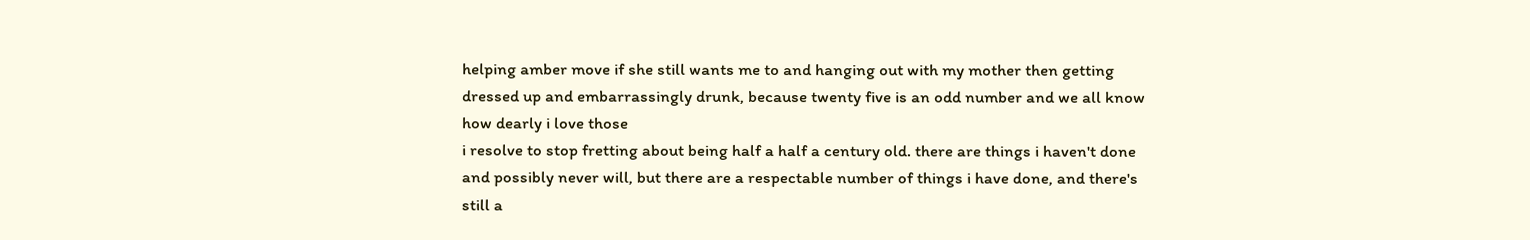helping amber move if she still wants me to and hanging out with my mother then getting dressed up and embarrassingly drunk, because twenty five is an odd number and we all know how dearly i love those
i resolve to stop fretting about being half a half a century old. there are things i haven't done and possibly never will, but there are a respectable number of things i have done, and there's still a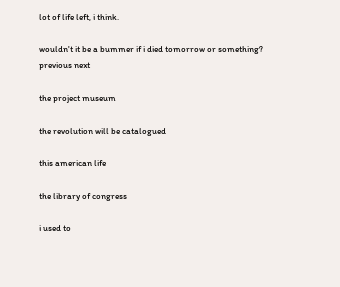lot of life left, i think.

wouldn't it be a bummer if i died tomorrow or something?
previous next

the project museum

the revolution will be catalogued

this american life

the library of congress

i used to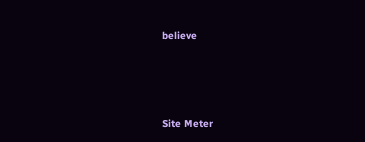believe







Site Meter